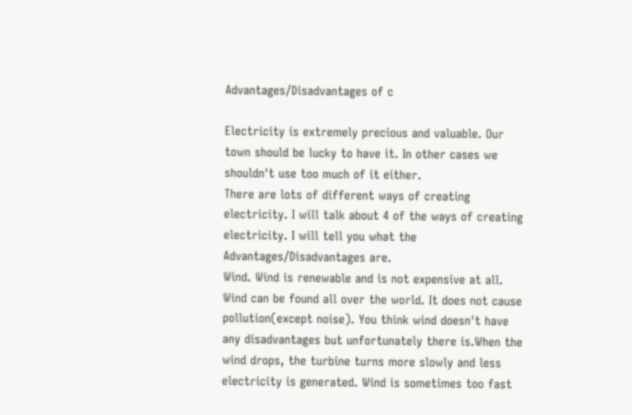Advantages/Disadvantages of c

Electricity is extremely precious and valuable. Our town should be lucky to have it. In other cases we shouldn't use too much of it either.
There are lots of different ways of creating electricity. I will talk about 4 of the ways of creating electricity. I will tell you what the Advantages/Disadvantages are.
Wind. Wind is renewable and is not expensive at all. Wind can be found all over the world. It does not cause pollution(except noise). You think wind doesn't have any disadvantages but unfortunately there is.When the wind drops, the turbine turns more slowly and less electricity is generated. Wind is sometimes too fast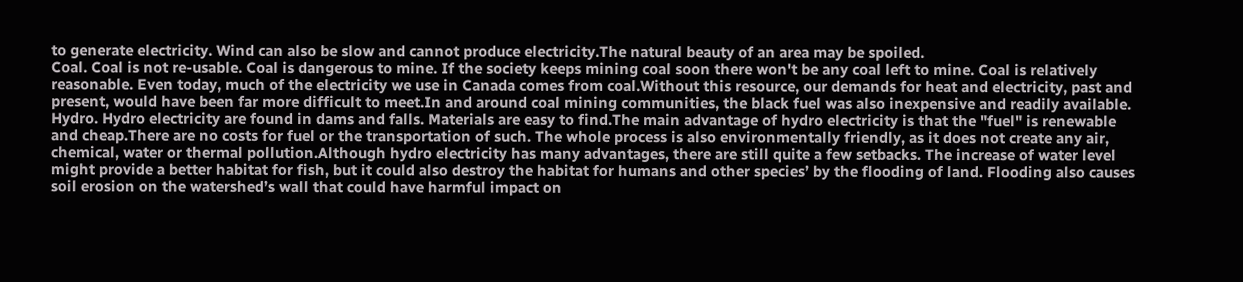to generate electricity. Wind can also be slow and cannot produce electricity.The natural beauty of an area may be spoiled.
Coal. Coal is not re-usable. Coal is dangerous to mine. If the society keeps mining coal soon there won't be any coal left to mine. Coal is relatively reasonable. Even today, much of the electricity we use in Canada comes from coal.Without this resource, our demands for heat and electricity, past and present, would have been far more difficult to meet.In and around coal mining communities, the black fuel was also inexpensive and readily available.
Hydro. Hydro electricity are found in dams and falls. Materials are easy to find.The main advantage of hydro electricity is that the "fuel" is renewable and cheap.There are no costs for fuel or the transportation of such. The whole process is also environmentally friendly, as it does not create any air, chemical, water or thermal pollution.Although hydro electricity has many advantages, there are still quite a few setbacks. The increase of water level might provide a better habitat for fish, but it could also destroy the habitat for humans and other species’ by the flooding of land. Flooding also causes soil erosion on the watershed’s wall that could have harmful impact on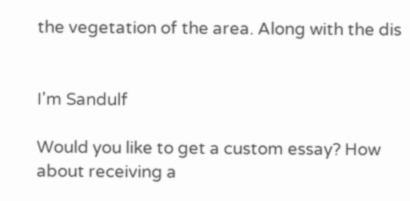the vegetation of the area. Along with the dis


I'm Sandulf

Would you like to get a custom essay? How about receiving a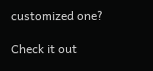customized one?

Check it out